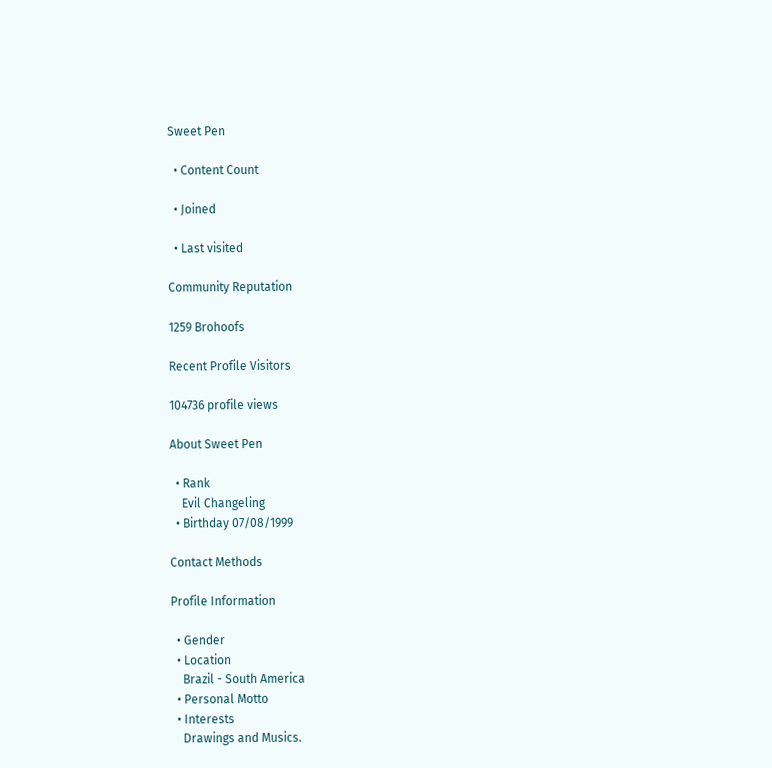Sweet Pen

  • Content Count

  • Joined

  • Last visited

Community Reputation

1259 Brohoofs

Recent Profile Visitors

104736 profile views

About Sweet Pen

  • Rank
    Evil Changeling
  • Birthday 07/08/1999

Contact Methods

Profile Information

  • Gender
  • Location
    Brazil - South America
  • Personal Motto
  • Interests
    Drawings and Musics.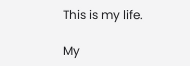This is my life.

My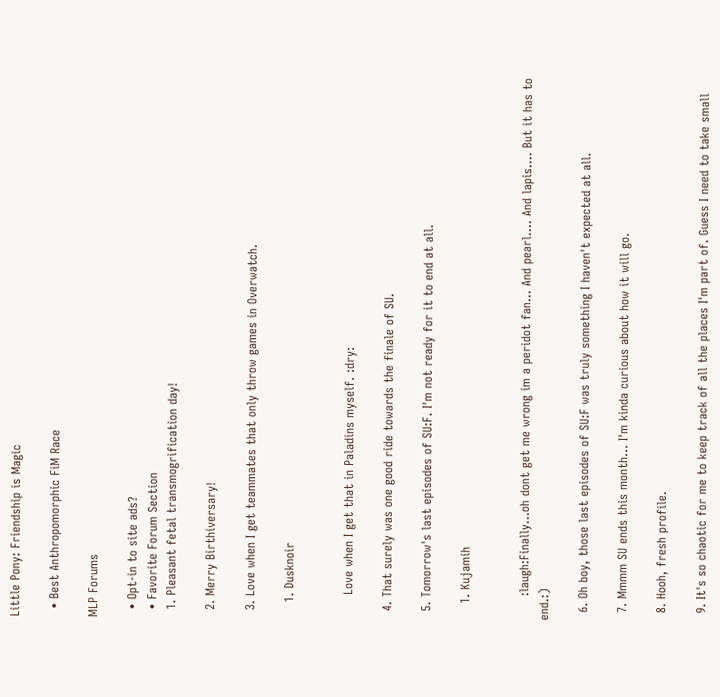Little Pony: Friendship is Magic

  • Best Anthropomorphic FiM Race

MLP Forums

  • Opt-in to site ads?
  • Favorite Forum Section
  1. Pleasant fetal transmogrification day!

  2. Merry Birthiversary!

  3. Love when I get teammates that only throw games in Overwatch.

    1. Dusknoir


      Love when I get that in Paladins myself. :dry:

  4. That surely was one good ride towards the finale of SU.

  5. Tomorrow's last episodes of SU:F. I'm not ready for it to end at all.

    1. Kujamih


      :laugh:Finally...oh dont get me wrong im a peridot fan... And pearl.... And lapis.... But it has to end.:)

  6. Oh boy, those last episodes of SU:F was truly something I haven't expected at all.

  7. Mmmm SU ends this month... I'm kinda curious about how it will go.

  8. Hooh, fresh profile.

  9. It's so chaotic for me to keep track of all the places I'm part of. Guess I need to take small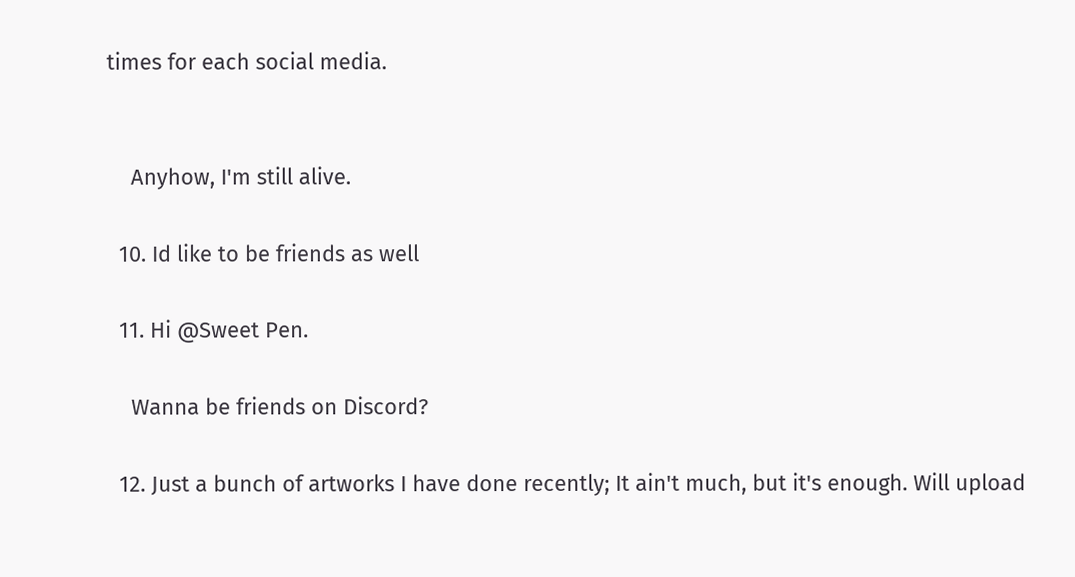times for each social media.


    Anyhow, I'm still alive.

  10. Id like to be friends as well

  11. Hi @Sweet Pen.

    Wanna be friends on Discord?

  12. Just a bunch of artworks I have done recently; It ain't much, but it's enough. Will upload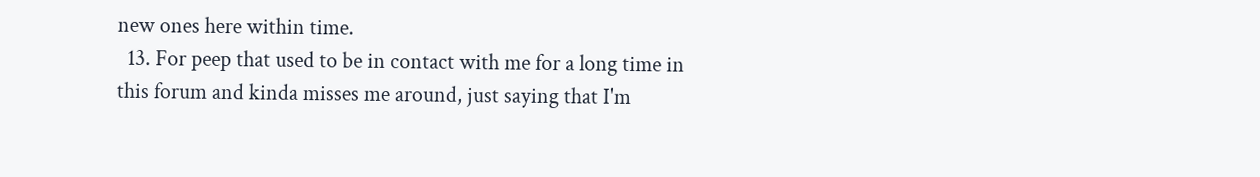new ones here within time.
  13. For peep that used to be in contact with me for a long time in this forum and kinda misses me around, just saying that I'm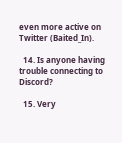even more active on Twitter (Baited_In).

  14. Is anyone having trouble connecting to Discord?

  15. Very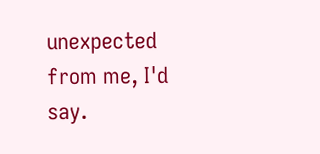unexpected from me, I'd say.